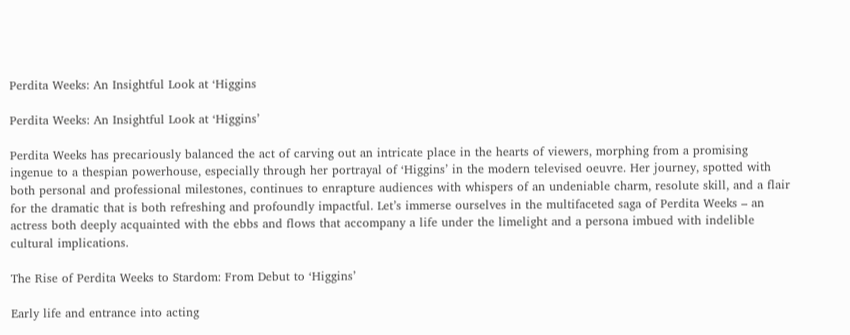Perdita Weeks: An Insightful Look at ‘Higgins

Perdita Weeks: An Insightful Look at ‘Higgins’

Perdita Weeks has precariously balanced the act of carving out an intricate place in the hearts of viewers, morphing from a promising ingenue to a thespian powerhouse, especially through her portrayal of ‘Higgins’ in the modern televised oeuvre. Her journey, spotted with both personal and professional milestones, continues to enrapture audiences with whispers of an undeniable charm, resolute skill, and a flair for the dramatic that is both refreshing and profoundly impactful. Let’s immerse ourselves in the multifaceted saga of Perdita Weeks – an actress both deeply acquainted with the ebbs and flows that accompany a life under the limelight and a persona imbued with indelible cultural implications.

The Rise of Perdita Weeks to Stardom: From Debut to ‘Higgins’

Early life and entrance into acting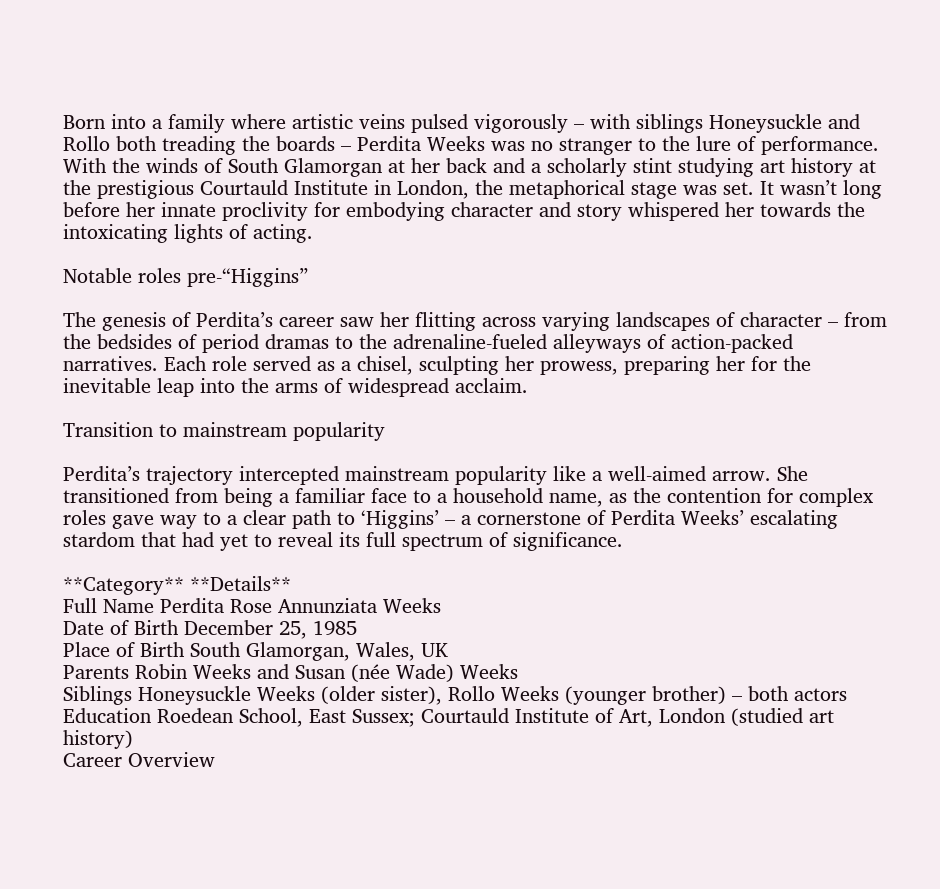Born into a family where artistic veins pulsed vigorously – with siblings Honeysuckle and Rollo both treading the boards – Perdita Weeks was no stranger to the lure of performance. With the winds of South Glamorgan at her back and a scholarly stint studying art history at the prestigious Courtauld Institute in London, the metaphorical stage was set. It wasn’t long before her innate proclivity for embodying character and story whispered her towards the intoxicating lights of acting.

Notable roles pre-“Higgins”

The genesis of Perdita’s career saw her flitting across varying landscapes of character – from the bedsides of period dramas to the adrenaline-fueled alleyways of action-packed narratives. Each role served as a chisel, sculpting her prowess, preparing her for the inevitable leap into the arms of widespread acclaim.

Transition to mainstream popularity

Perdita’s trajectory intercepted mainstream popularity like a well-aimed arrow. She transitioned from being a familiar face to a household name, as the contention for complex roles gave way to a clear path to ‘Higgins’ – a cornerstone of Perdita Weeks’ escalating stardom that had yet to reveal its full spectrum of significance.

**Category** **Details**
Full Name Perdita Rose Annunziata Weeks
Date of Birth December 25, 1985
Place of Birth South Glamorgan, Wales, UK
Parents Robin Weeks and Susan (née Wade) Weeks
Siblings Honeysuckle Weeks (older sister), Rollo Weeks (younger brother) – both actors
Education Roedean School, East Sussex; Courtauld Institute of Art, London (studied art history)
Career Overview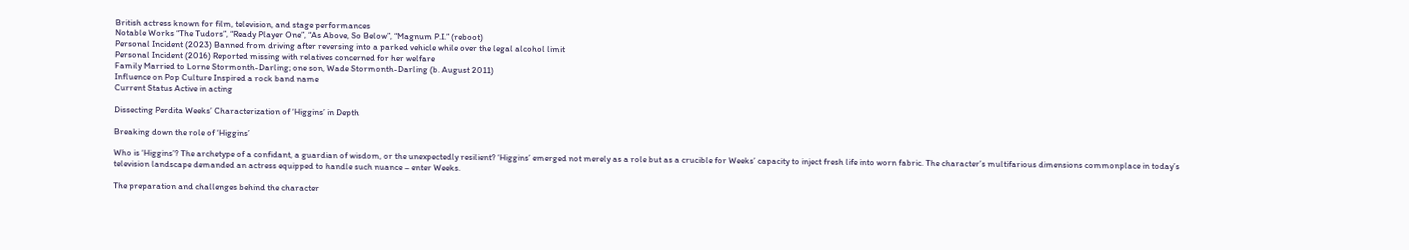British actress known for film, television, and stage performances
Notable Works “The Tudors”, “Ready Player One”, “As Above, So Below”, “Magnum P.I.” (reboot)
Personal Incident (2023) Banned from driving after reversing into a parked vehicle while over the legal alcohol limit
Personal Incident (2016) Reported missing with relatives concerned for her welfare
Family Married to Lorne Stormonth-Darling; one son, Wade Stormonth-Darling (b. August 2011)
Influence on Pop Culture Inspired a rock band name
Current Status Active in acting

Dissecting Perdita Weeks’ Characterization of ‘Higgins’ in Depth

Breaking down the role of ‘Higgins’

Who is ‘Higgins’? The archetype of a confidant, a guardian of wisdom, or the unexpectedly resilient? ‘Higgins’ emerged not merely as a role but as a crucible for Weeks’ capacity to inject fresh life into worn fabric. The character’s multifarious dimensions commonplace in today’s television landscape demanded an actress equipped to handle such nuance – enter Weeks.

The preparation and challenges behind the character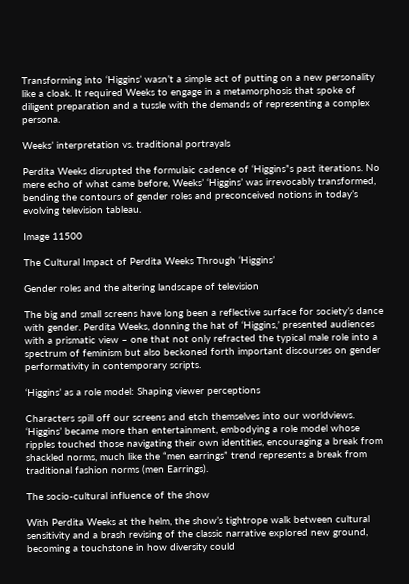Transforming into ‘Higgins’ wasn’t a simple act of putting on a new personality like a cloak. It required Weeks to engage in a metamorphosis that spoke of diligent preparation and a tussle with the demands of representing a complex persona.

Weeks’ interpretation vs. traditional portrayals

Perdita Weeks disrupted the formulaic cadence of ‘Higgins”s past iterations. No mere echo of what came before, Weeks’ ‘Higgins’ was irrevocably transformed, bending the contours of gender roles and preconceived notions in today’s evolving television tableau.

Image 11500

The Cultural Impact of Perdita Weeks Through ‘Higgins’

Gender roles and the altering landscape of television

The big and small screens have long been a reflective surface for society’s dance with gender. Perdita Weeks, donning the hat of ‘Higgins,’ presented audiences with a prismatic view – one that not only refracted the typical male role into a spectrum of feminism but also beckoned forth important discourses on gender performativity in contemporary scripts.

‘Higgins’ as a role model: Shaping viewer perceptions

Characters spill off our screens and etch themselves into our worldviews. ‘Higgins’ became more than entertainment, embodying a role model whose ripples touched those navigating their own identities, encouraging a break from shackled norms, much like the “men earrings” trend represents a break from traditional fashion norms (men Earrings).

The socio-cultural influence of the show

With Perdita Weeks at the helm, the show’s tightrope walk between cultural sensitivity and a brash revising of the classic narrative explored new ground, becoming a touchstone in how diversity could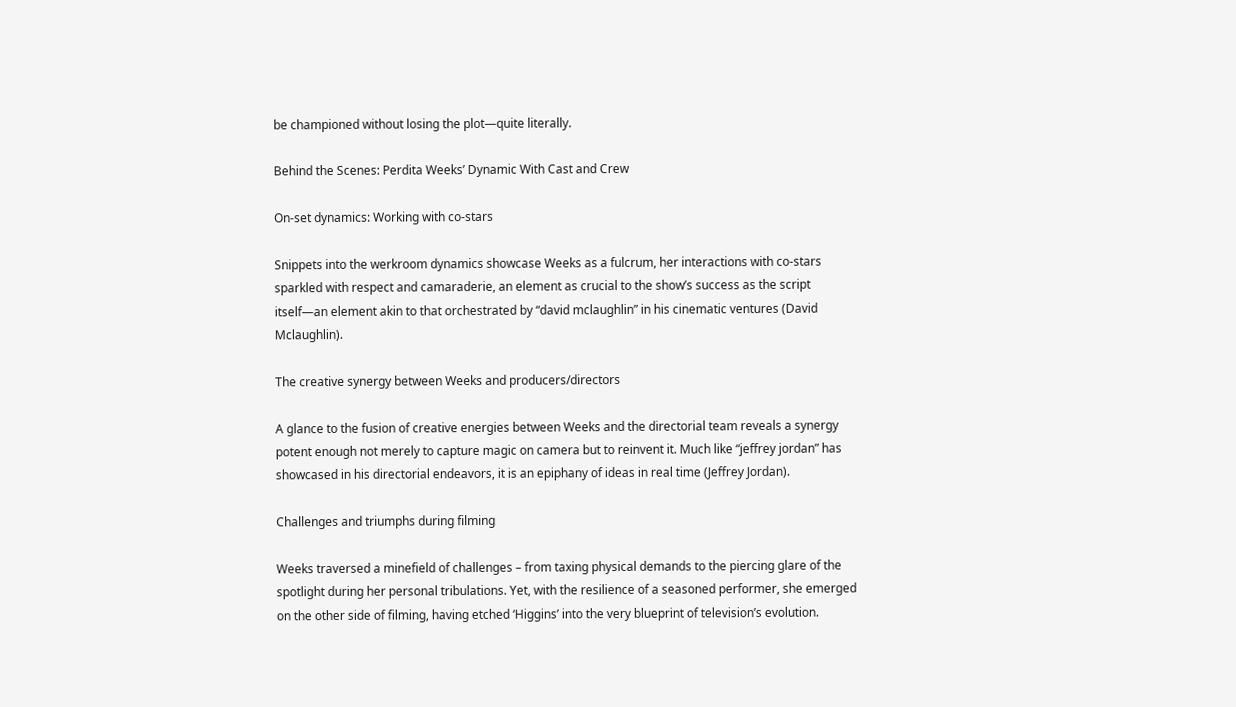be championed without losing the plot—quite literally.

Behind the Scenes: Perdita Weeks’ Dynamic With Cast and Crew

On-set dynamics: Working with co-stars

Snippets into the werkroom dynamics showcase Weeks as a fulcrum, her interactions with co-stars sparkled with respect and camaraderie, an element as crucial to the show’s success as the script itself—an element akin to that orchestrated by “david mclaughlin” in his cinematic ventures (David Mclaughlin).

The creative synergy between Weeks and producers/directors

A glance to the fusion of creative energies between Weeks and the directorial team reveals a synergy potent enough not merely to capture magic on camera but to reinvent it. Much like “jeffrey jordan” has showcased in his directorial endeavors, it is an epiphany of ideas in real time (Jeffrey Jordan).

Challenges and triumphs during filming

Weeks traversed a minefield of challenges – from taxing physical demands to the piercing glare of the spotlight during her personal tribulations. Yet, with the resilience of a seasoned performer, she emerged on the other side of filming, having etched ‘Higgins’ into the very blueprint of television’s evolution.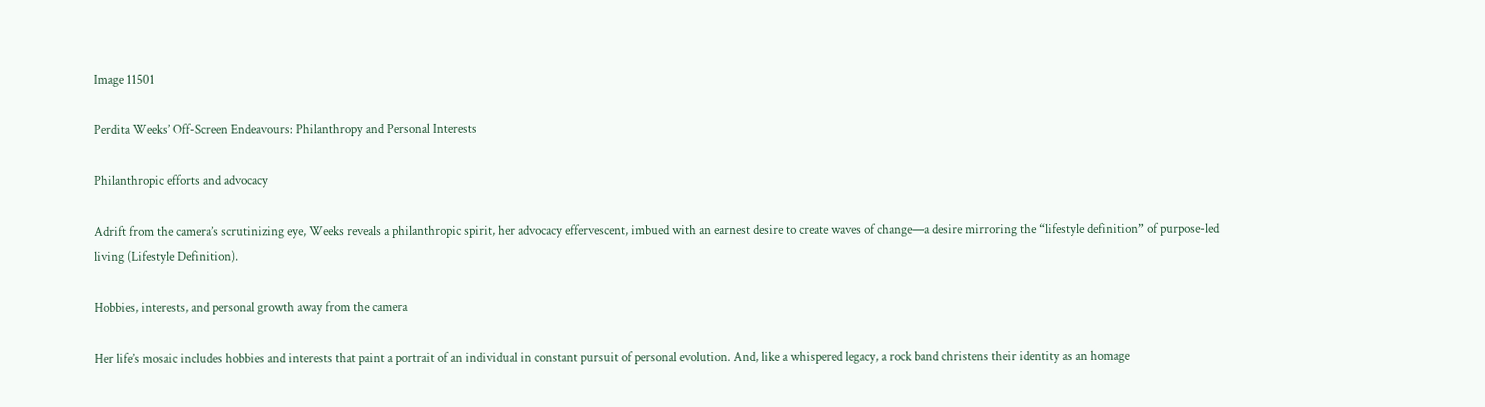Image 11501

Perdita Weeks’ Off-Screen Endeavours: Philanthropy and Personal Interests

Philanthropic efforts and advocacy

Adrift from the camera’s scrutinizing eye, Weeks reveals a philanthropic spirit, her advocacy effervescent, imbued with an earnest desire to create waves of change—a desire mirroring the “lifestyle definition” of purpose-led living (Lifestyle Definition).

Hobbies, interests, and personal growth away from the camera

Her life’s mosaic includes hobbies and interests that paint a portrait of an individual in constant pursuit of personal evolution. And, like a whispered legacy, a rock band christens their identity as an homage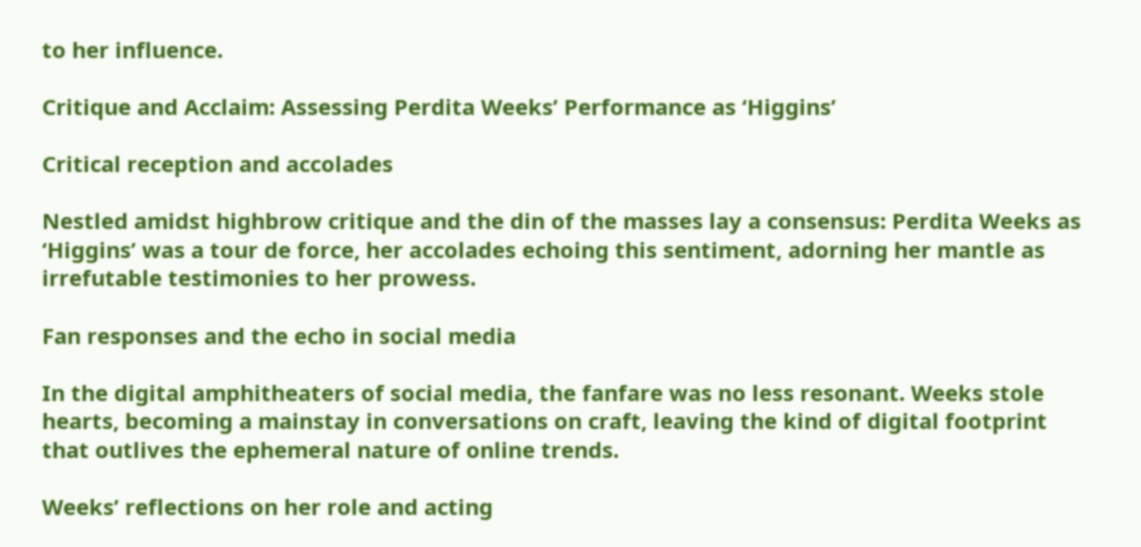to her influence.

Critique and Acclaim: Assessing Perdita Weeks’ Performance as ‘Higgins’

Critical reception and accolades

Nestled amidst highbrow critique and the din of the masses lay a consensus: Perdita Weeks as ‘Higgins’ was a tour de force, her accolades echoing this sentiment, adorning her mantle as irrefutable testimonies to her prowess.

Fan responses and the echo in social media

In the digital amphitheaters of social media, the fanfare was no less resonant. Weeks stole hearts, becoming a mainstay in conversations on craft, leaving the kind of digital footprint that outlives the ephemeral nature of online trends.

Weeks’ reflections on her role and acting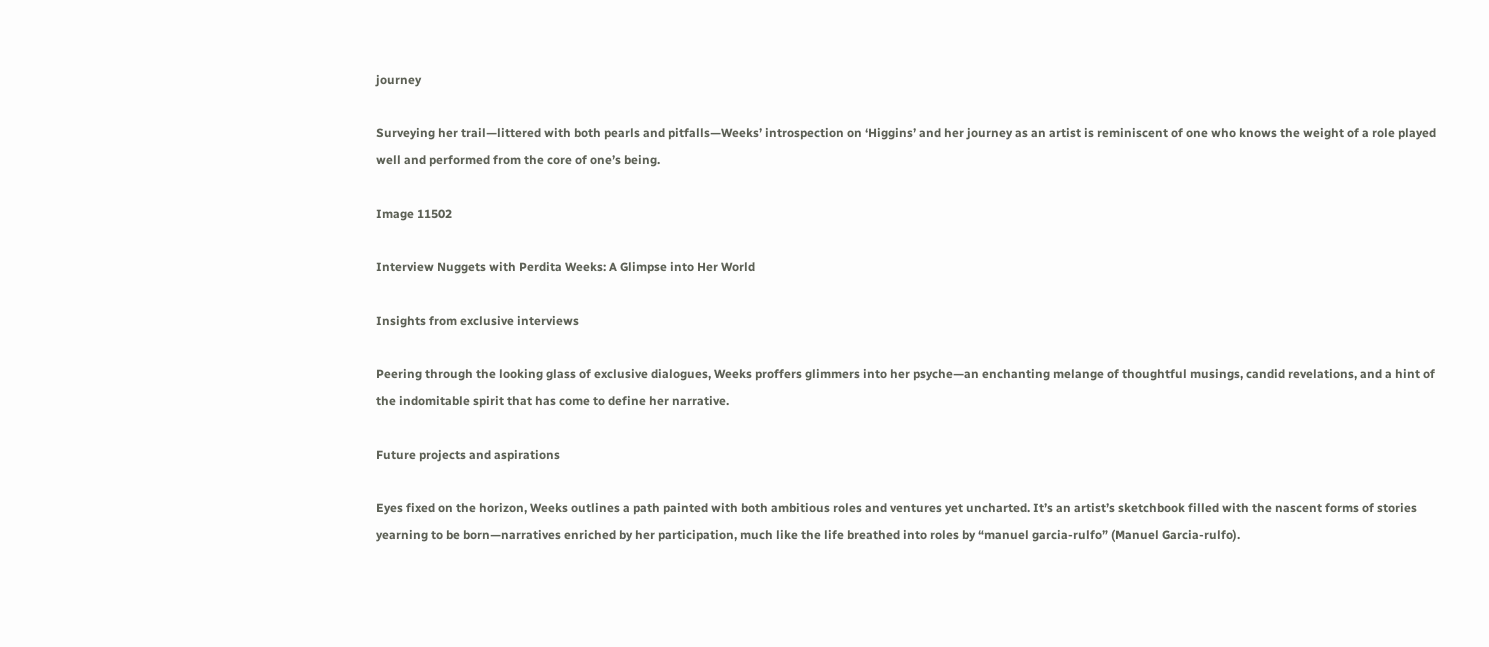journey

Surveying her trail—littered with both pearls and pitfalls—Weeks’ introspection on ‘Higgins’ and her journey as an artist is reminiscent of one who knows the weight of a role played well and performed from the core of one’s being.

Image 11502

Interview Nuggets with Perdita Weeks: A Glimpse into Her World

Insights from exclusive interviews

Peering through the looking glass of exclusive dialogues, Weeks proffers glimmers into her psyche—an enchanting melange of thoughtful musings, candid revelations, and a hint of the indomitable spirit that has come to define her narrative.

Future projects and aspirations

Eyes fixed on the horizon, Weeks outlines a path painted with both ambitious roles and ventures yet uncharted. It’s an artist’s sketchbook filled with the nascent forms of stories yearning to be born—narratives enriched by her participation, much like the life breathed into roles by “manuel garcia-rulfo” (Manuel Garcia-rulfo).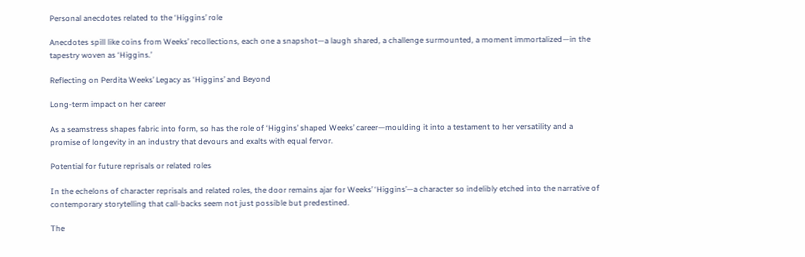Personal anecdotes related to the ‘Higgins’ role

Anecdotes spill like coins from Weeks’ recollections, each one a snapshot—a laugh shared, a challenge surmounted, a moment immortalized—in the tapestry woven as ‘Higgins.’

Reflecting on Perdita Weeks’ Legacy as ‘Higgins’ and Beyond

Long-term impact on her career

As a seamstress shapes fabric into form, so has the role of ‘Higgins’ shaped Weeks’ career—moulding it into a testament to her versatility and a promise of longevity in an industry that devours and exalts with equal fervor.

Potential for future reprisals or related roles

In the echelons of character reprisals and related roles, the door remains ajar for Weeks’ ‘Higgins’—a character so indelibly etched into the narrative of contemporary storytelling that call-backs seem not just possible but predestined.

The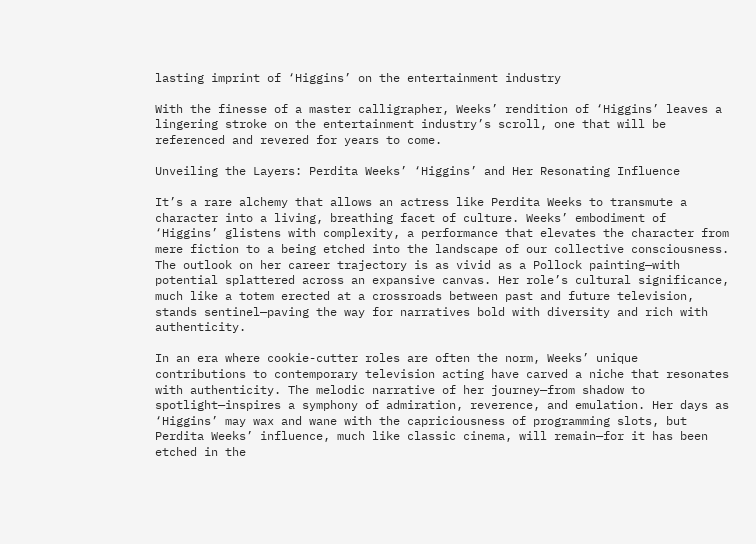lasting imprint of ‘Higgins’ on the entertainment industry

With the finesse of a master calligrapher, Weeks’ rendition of ‘Higgins’ leaves a lingering stroke on the entertainment industry’s scroll, one that will be referenced and revered for years to come.

Unveiling the Layers: Perdita Weeks’ ‘Higgins’ and Her Resonating Influence

It’s a rare alchemy that allows an actress like Perdita Weeks to transmute a character into a living, breathing facet of culture. Weeks’ embodiment of ‘Higgins’ glistens with complexity, a performance that elevates the character from mere fiction to a being etched into the landscape of our collective consciousness. The outlook on her career trajectory is as vivid as a Pollock painting—with potential splattered across an expansive canvas. Her role’s cultural significance, much like a totem erected at a crossroads between past and future television, stands sentinel—paving the way for narratives bold with diversity and rich with authenticity.

In an era where cookie-cutter roles are often the norm, Weeks’ unique contributions to contemporary television acting have carved a niche that resonates with authenticity. The melodic narrative of her journey—from shadow to spotlight—inspires a symphony of admiration, reverence, and emulation. Her days as ‘Higgins’ may wax and wane with the capriciousness of programming slots, but Perdita Weeks’ influence, much like classic cinema, will remain—for it has been etched in the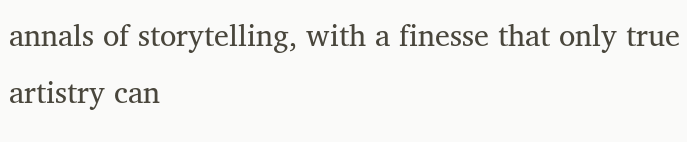annals of storytelling, with a finesse that only true artistry can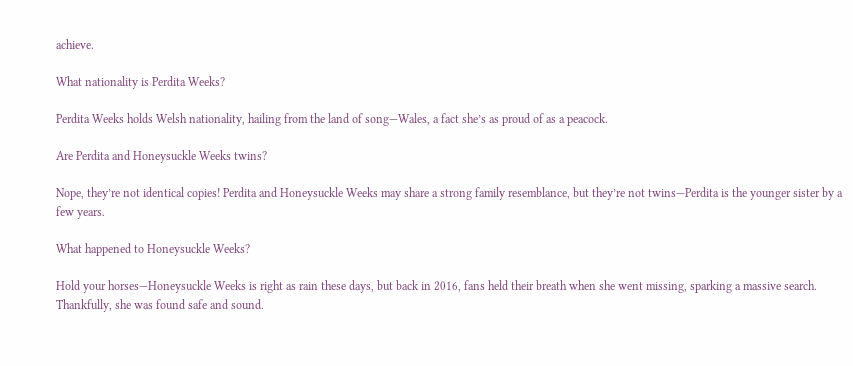achieve.

What nationality is Perdita Weeks?

Perdita Weeks holds Welsh nationality, hailing from the land of song—Wales, a fact she’s as proud of as a peacock.

Are Perdita and Honeysuckle Weeks twins?

Nope, they’re not identical copies! Perdita and Honeysuckle Weeks may share a strong family resemblance, but they’re not twins—Perdita is the younger sister by a few years.

What happened to Honeysuckle Weeks?

Hold your horses—Honeysuckle Weeks is right as rain these days, but back in 2016, fans held their breath when she went missing, sparking a massive search. Thankfully, she was found safe and sound.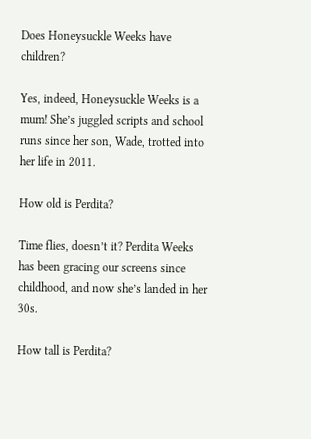Does Honeysuckle Weeks have children?

Yes, indeed, Honeysuckle Weeks is a mum! She’s juggled scripts and school runs since her son, Wade, trotted into her life in 2011.

How old is Perdita?

Time flies, doesn’t it? Perdita Weeks has been gracing our screens since childhood, and now she’s landed in her 30s.

How tall is Perdita?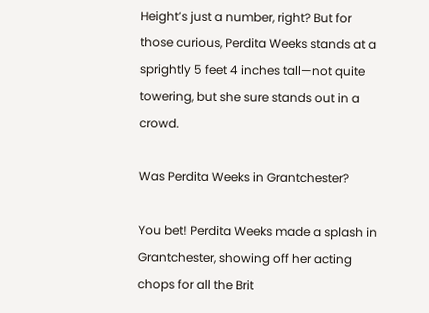Height’s just a number, right? But for those curious, Perdita Weeks stands at a sprightly 5 feet 4 inches tall—not quite towering, but she sure stands out in a crowd.

Was Perdita Weeks in Grantchester?

You bet! Perdita Weeks made a splash in Grantchester, showing off her acting chops for all the Brit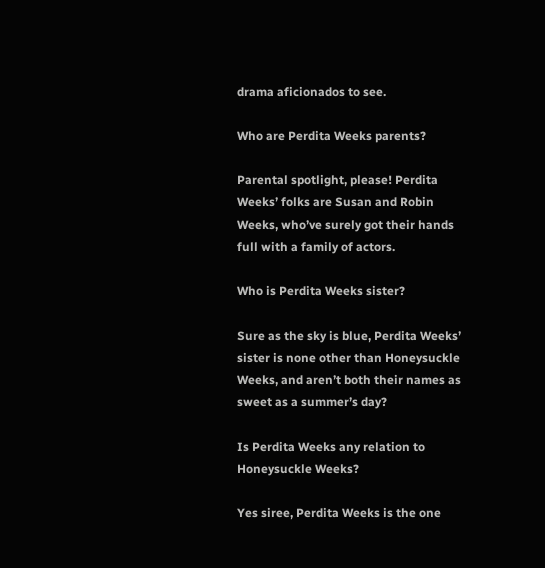drama aficionados to see.

Who are Perdita Weeks parents?

Parental spotlight, please! Perdita Weeks’ folks are Susan and Robin Weeks, who’ve surely got their hands full with a family of actors.

Who is Perdita Weeks sister?

Sure as the sky is blue, Perdita Weeks’ sister is none other than Honeysuckle Weeks, and aren’t both their names as sweet as a summer’s day?

Is Perdita Weeks any relation to Honeysuckle Weeks?

Yes siree, Perdita Weeks is the one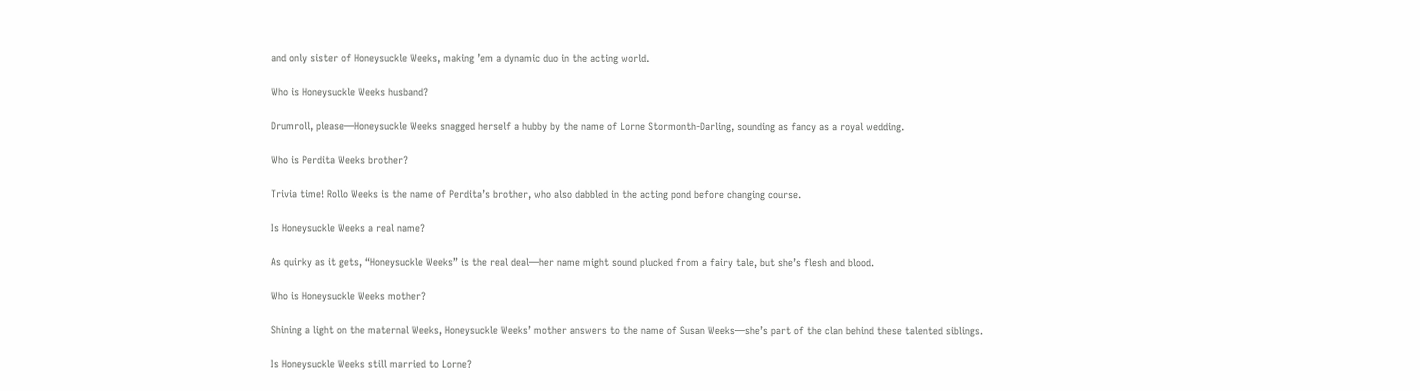and only sister of Honeysuckle Weeks, making ’em a dynamic duo in the acting world.

Who is Honeysuckle Weeks husband?

Drumroll, please—Honeysuckle Weeks snagged herself a hubby by the name of Lorne Stormonth-Darling, sounding as fancy as a royal wedding.

Who is Perdita Weeks brother?

Trivia time! Rollo Weeks is the name of Perdita’s brother, who also dabbled in the acting pond before changing course.

Is Honeysuckle Weeks a real name?

As quirky as it gets, “Honeysuckle Weeks” is the real deal—her name might sound plucked from a fairy tale, but she’s flesh and blood.

Who is Honeysuckle Weeks mother?

Shining a light on the maternal Weeks, Honeysuckle Weeks’ mother answers to the name of Susan Weeks—she’s part of the clan behind these talented siblings.

Is Honeysuckle Weeks still married to Lorne?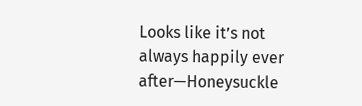Looks like it’s not always happily ever after—Honeysuckle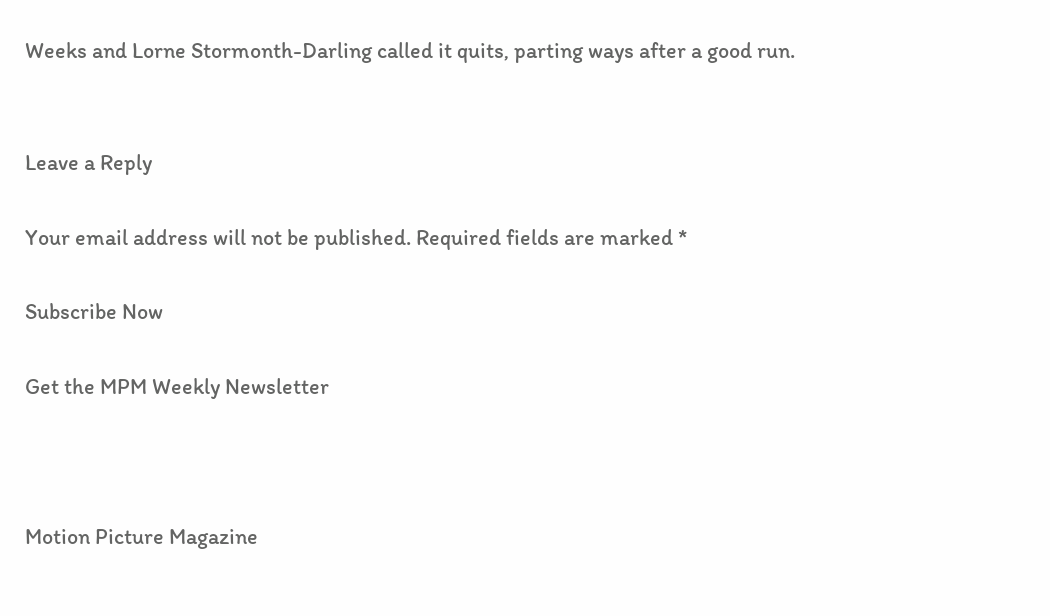Weeks and Lorne Stormonth-Darling called it quits, parting ways after a good run.


Leave a Reply

Your email address will not be published. Required fields are marked *

Subscribe Now

Get the MPM Weekly Newsletter



Motion Picture Magazine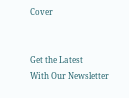Cover


Get the Latest
With Our Newsletter